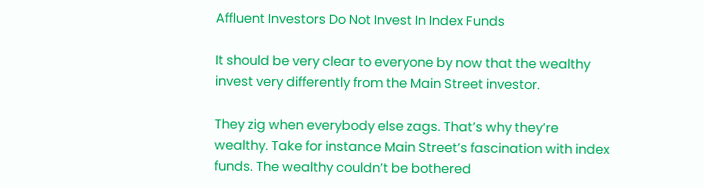Affluent Investors Do Not Invest In Index Funds

It should be very clear to everyone by now that the wealthy invest very differently from the Main Street investor.

They zig when everybody else zags. That’s why they’re wealthy. Take for instance Main Street’s fascination with index funds. The wealthy couldn’t be bothered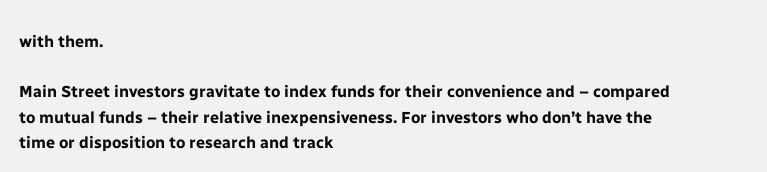with them.

Main Street investors gravitate to index funds for their convenience and – compared to mutual funds – their relative inexpensiveness. For investors who don’t have the time or disposition to research and track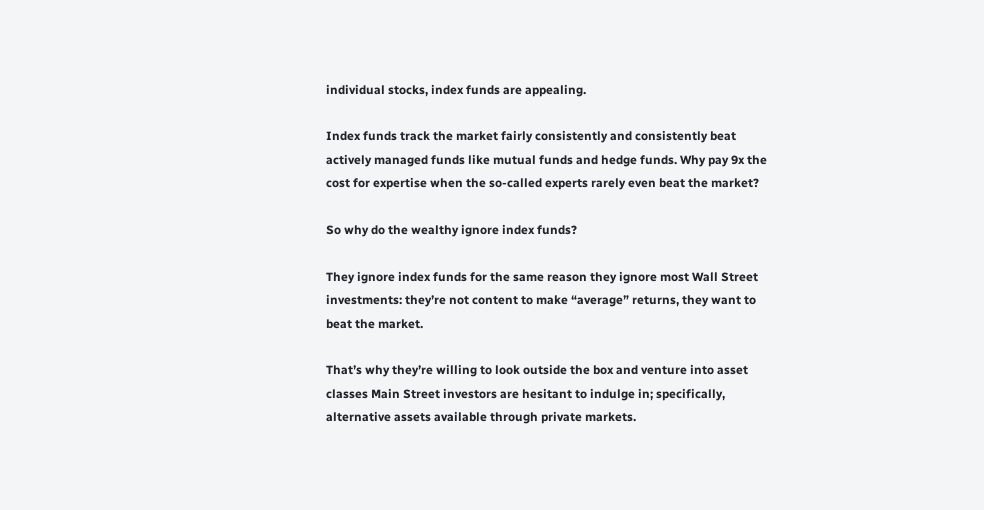individual stocks, index funds are appealing.

Index funds track the market fairly consistently and consistently beat actively managed funds like mutual funds and hedge funds. Why pay 9x the cost for expertise when the so-called experts rarely even beat the market?

So why do the wealthy ignore index funds?

They ignore index funds for the same reason they ignore most Wall Street investments: they’re not content to make “average” returns, they want to beat the market.

That’s why they’re willing to look outside the box and venture into asset classes Main Street investors are hesitant to indulge in; specifically, alternative assets available through private markets.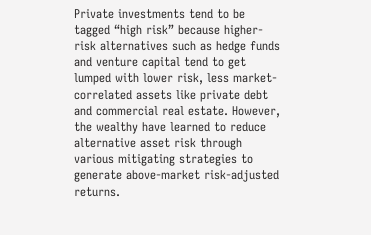Private investments tend to be tagged “high risk” because higher-risk alternatives such as hedge funds and venture capital tend to get lumped with lower risk, less market-correlated assets like private debt and commercial real estate. However, the wealthy have learned to reduce alternative asset risk through various mitigating strategies to generate above-market risk-adjusted returns.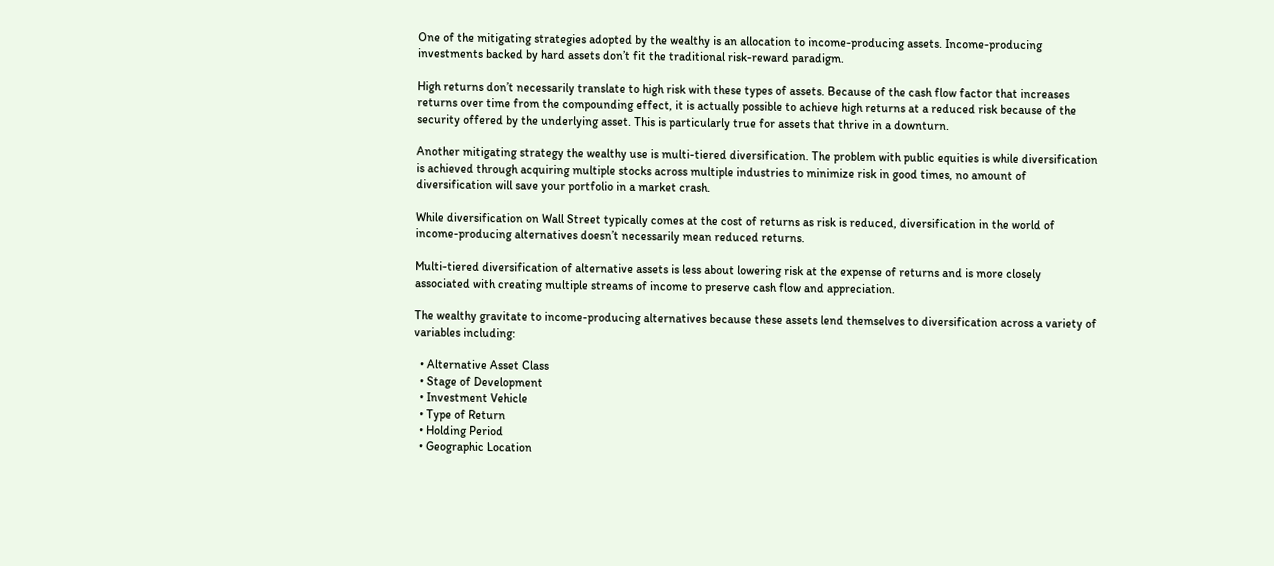One of the mitigating strategies adopted by the wealthy is an allocation to income-producing assets. Income-producing investments backed by hard assets don’t fit the traditional risk-reward paradigm.

High returns don’t necessarily translate to high risk with these types of assets. Because of the cash flow factor that increases returns over time from the compounding effect, it is actually possible to achieve high returns at a reduced risk because of the security offered by the underlying asset. This is particularly true for assets that thrive in a downturn.

Another mitigating strategy the wealthy use is multi-tiered diversification. The problem with public equities is while diversification is achieved through acquiring multiple stocks across multiple industries to minimize risk in good times, no amount of diversification will save your portfolio in a market crash.

While diversification on Wall Street typically comes at the cost of returns as risk is reduced, diversification in the world of income-producing alternatives doesn’t necessarily mean reduced returns.

Multi-tiered diversification of alternative assets is less about lowering risk at the expense of returns and is more closely associated with creating multiple streams of income to preserve cash flow and appreciation.

The wealthy gravitate to income-producing alternatives because these assets lend themselves to diversification across a variety of variables including:

  • Alternative Asset Class
  • Stage of Development
  • Investment Vehicle
  • Type of Return
  • Holding Period
  • Geographic Location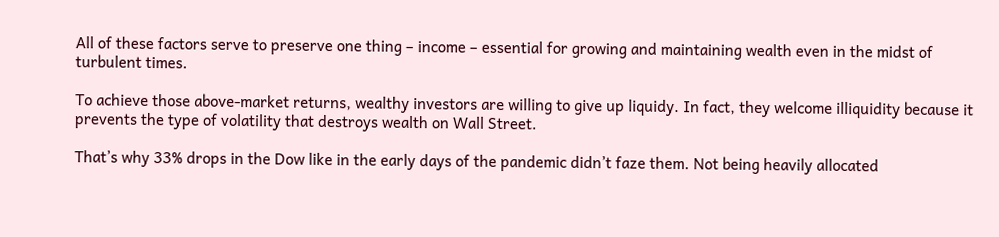All of these factors serve to preserve one thing – income – essential for growing and maintaining wealth even in the midst of turbulent times.

To achieve those above-market returns, wealthy investors are willing to give up liquidy. In fact, they welcome illiquidity because it prevents the type of volatility that destroys wealth on Wall Street.

That’s why 33% drops in the Dow like in the early days of the pandemic didn’t faze them. Not being heavily allocated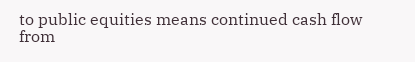to public equities means continued cash flow from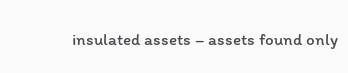insulated assets – assets found only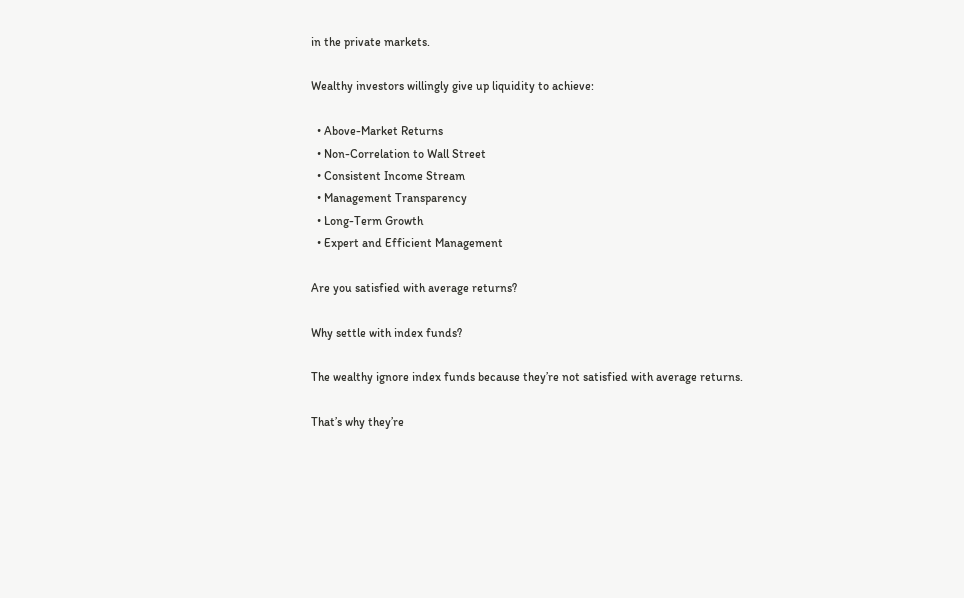in the private markets.

Wealthy investors willingly give up liquidity to achieve:

  • Above-Market Returns
  • Non-Correlation to Wall Street
  • Consistent Income Stream
  • Management Transparency
  • Long-Term Growth
  • Expert and Efficient Management

Are you satisfied with average returns?

Why settle with index funds?

The wealthy ignore index funds because they’re not satisfied with average returns.

That’s why they’re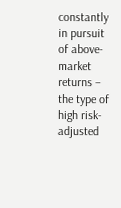constantly in pursuit of above-market returns – the type of high risk-adjusted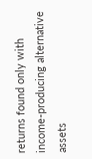returns found only with income-producing alternative assets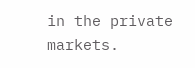in the private markets.